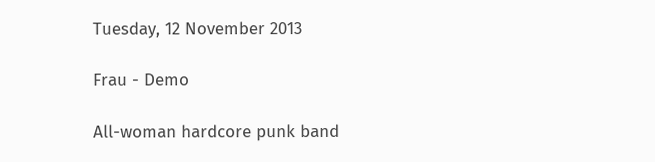Tuesday, 12 November 2013

Frau - Demo

All-woman hardcore punk band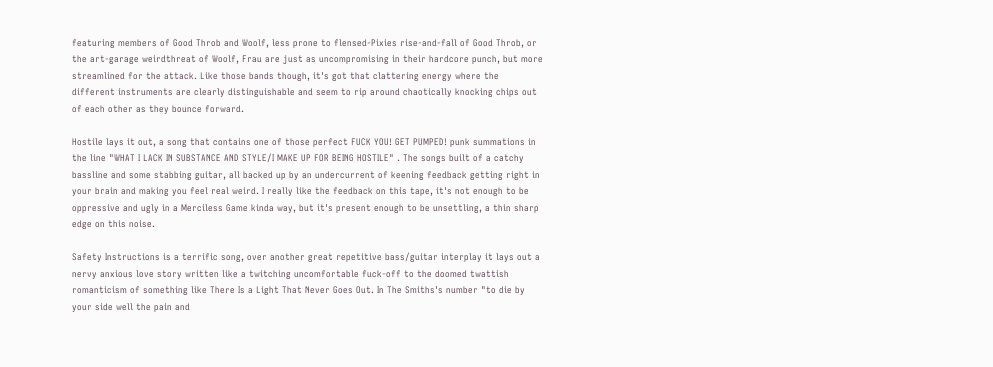featuring members of Good Throb and Woolf, less prone to flensed-Pixies rise-and-fall of Good Throb, or the art-garage weirdthreat of Woolf, Frau are just as uncompromising in their hardcore punch, but more streamlined for the attack. Like those bands though, it's got that clattering energy where the different instruments are clearly distinguishable and seem to rip around chaotically knocking chips out of each other as they bounce forward.

Hostile lays it out, a song that contains one of those perfect FUCK YOU! GET PUMPED! punk summations in the line "WHAT I LACK IN SUBSTANCE AND STYLE/I MAKE UP FOR BEING HOSTILE" . The songs built of a catchy bassline and some stabbing guitar, all backed up by an undercurrent of keening feedback getting right in your brain and making you feel real weird. I really like the feedback on this tape, it's not enough to be oppressive and ugly in a Merciless Game kinda way, but it's present enough to be unsettling, a thin sharp edge on this noise.

Safety Instructions is a terrific song, over another great repetitive bass/guitar interplay it lays out a nervy anxious love story written like a twitching uncomfortable fuck-off to the doomed twattish romanticism of something like There Is a Light That Never Goes Out. In The Smiths's number "to die by your side well the pain and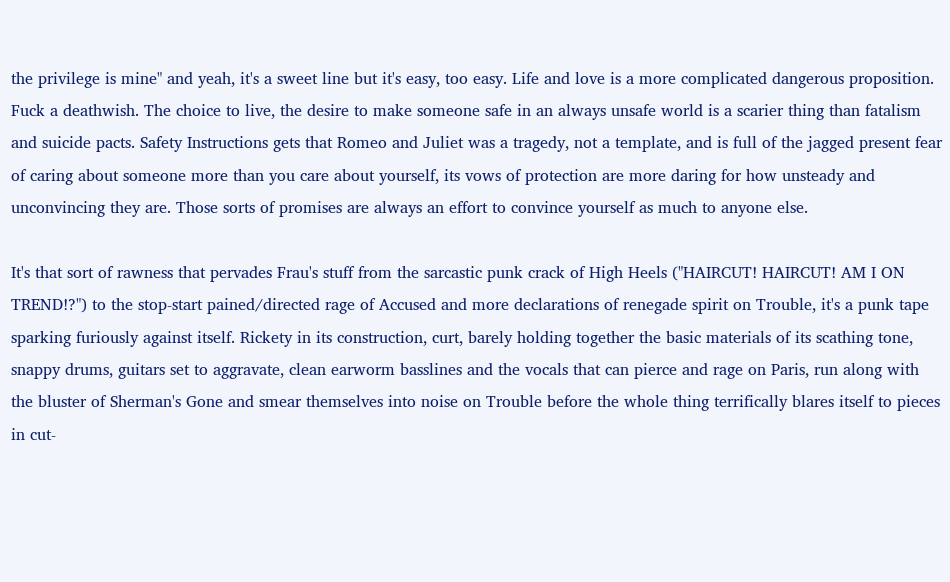the privilege is mine" and yeah, it's a sweet line but it's easy, too easy. Life and love is a more complicated dangerous proposition. Fuck a deathwish. The choice to live, the desire to make someone safe in an always unsafe world is a scarier thing than fatalism and suicide pacts. Safety Instructions gets that Romeo and Juliet was a tragedy, not a template, and is full of the jagged present fear of caring about someone more than you care about yourself, its vows of protection are more daring for how unsteady and unconvincing they are. Those sorts of promises are always an effort to convince yourself as much to anyone else.

It's that sort of rawness that pervades Frau's stuff from the sarcastic punk crack of High Heels ("HAIRCUT! HAIRCUT! AM I ON TREND!?") to the stop-start pained/directed rage of Accused and more declarations of renegade spirit on Trouble, it's a punk tape sparking furiously against itself. Rickety in its construction, curt, barely holding together the basic materials of its scathing tone, snappy drums, guitars set to aggravate, clean earworm basslines and the vocals that can pierce and rage on Paris, run along with the bluster of Sherman's Gone and smear themselves into noise on Trouble before the whole thing terrifically blares itself to pieces in cut-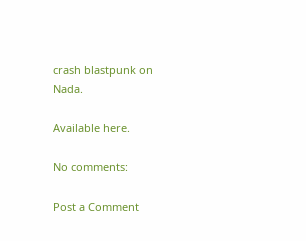crash blastpunk on Nada.

Available here.

No comments:

Post a Comment